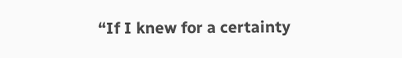“If I knew for a certainty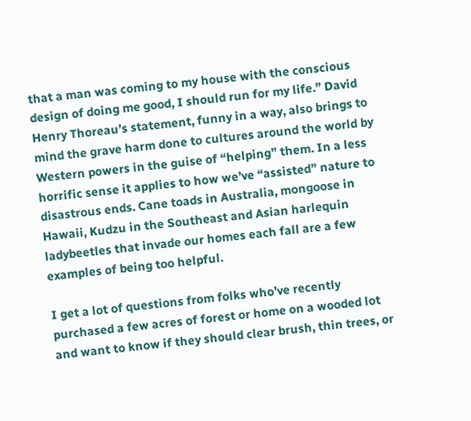that a man was coming to my house with the conscious design of doing me good, I should run for my life.” David Henry Thoreau’s statement, funny in a way, also brings to mind the grave harm done to cultures around the world by Western powers in the guise of “helping” them. In a less horrific sense it applies to how we’ve “assisted” nature to disastrous ends. Cane toads in Australia, mongoose in Hawaii, Kudzu in the Southeast and Asian harlequin ladybeetles that invade our homes each fall are a few examples of being too helpful.

I get a lot of questions from folks who’ve recently purchased a few acres of forest or home on a wooded lot and want to know if they should clear brush, thin trees, or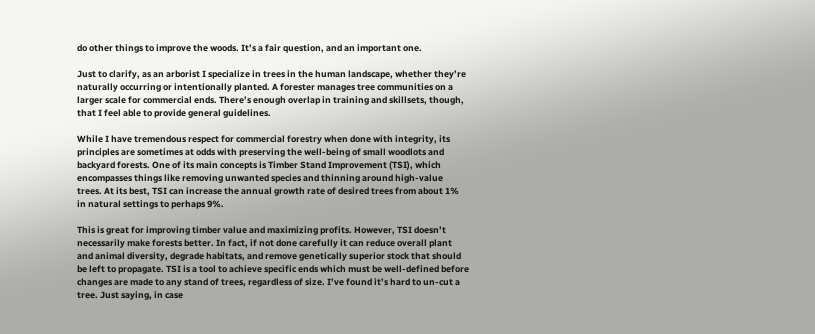do other things to improve the woods. It’s a fair question, and an important one.

Just to clarify, as an arborist I specialize in trees in the human landscape, whether they’re naturally occurring or intentionally planted. A forester manages tree communities on a larger scale for commercial ends. There’s enough overlap in training and skillsets, though, that I feel able to provide general guidelines.

While I have tremendous respect for commercial forestry when done with integrity, its principles are sometimes at odds with preserving the well-being of small woodlots and backyard forests. One of its main concepts is Timber Stand Improvement (TSI), which encompasses things like removing unwanted species and thinning around high-value trees. At its best, TSI can increase the annual growth rate of desired trees from about 1% in natural settings to perhaps 9%.

This is great for improving timber value and maximizing profits. However, TSI doesn’t necessarily make forests better. In fact, if not done carefully it can reduce overall plant and animal diversity, degrade habitats, and remove genetically superior stock that should be left to propagate. TSI is a tool to achieve specific ends which must be well-defined before changes are made to any stand of trees, regardless of size. I’ve found it’s hard to un-cut a tree. Just saying, in case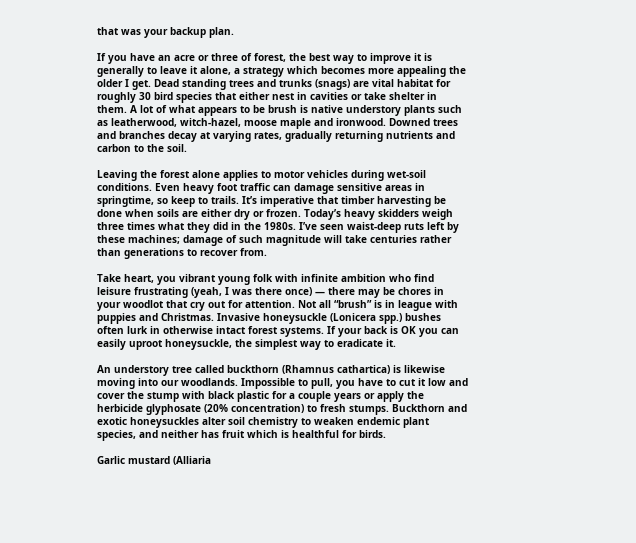that was your backup plan.

If you have an acre or three of forest, the best way to improve it is generally to leave it alone, a strategy which becomes more appealing the older I get. Dead standing trees and trunks (snags) are vital habitat for roughly 30 bird species that either nest in cavities or take shelter in them. A lot of what appears to be brush is native understory plants such as leatherwood, witch-hazel, moose maple and ironwood. Downed trees and branches decay at varying rates, gradually returning nutrients and carbon to the soil.

Leaving the forest alone applies to motor vehicles during wet-soil conditions. Even heavy foot traffic can damage sensitive areas in springtime, so keep to trails. It’s imperative that timber harvesting be done when soils are either dry or frozen. Today’s heavy skidders weigh three times what they did in the 1980s. I’ve seen waist-deep ruts left by these machines; damage of such magnitude will take centuries rather than generations to recover from.

Take heart, you vibrant young folk with infinite ambition who find leisure frustrating (yeah, I was there once) — there may be chores in your woodlot that cry out for attention. Not all “brush” is in league with puppies and Christmas. Invasive honeysuckle (Lonicera spp.) bushes often lurk in otherwise intact forest systems. If your back is OK you can easily uproot honeysuckle, the simplest way to eradicate it.

An understory tree called buckthorn (Rhamnus cathartica) is likewise moving into our woodlands. Impossible to pull, you have to cut it low and cover the stump with black plastic for a couple years or apply the herbicide glyphosate (20% concentration) to fresh stumps. Buckthorn and exotic honeysuckles alter soil chemistry to weaken endemic plant species, and neither has fruit which is healthful for birds.

Garlic mustard (Alliaria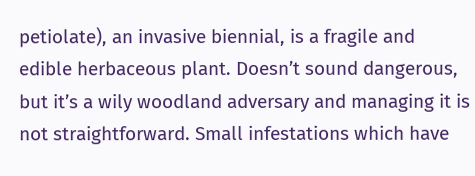petiolate), an invasive biennial, is a fragile and edible herbaceous plant. Doesn’t sound dangerous, but it’s a wily woodland adversary and managing it is not straightforward. Small infestations which have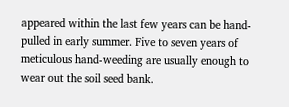appeared within the last few years can be hand-pulled in early summer. Five to seven years of meticulous hand-weeding are usually enough to wear out the soil seed bank.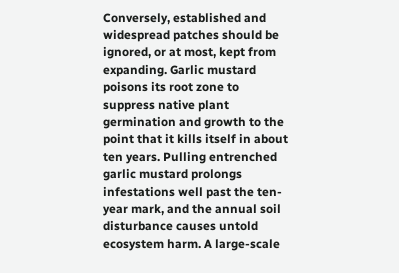Conversely, established and widespread patches should be ignored, or at most, kept from expanding. Garlic mustard poisons its root zone to suppress native plant germination and growth to the point that it kills itself in about ten years. Pulling entrenched garlic mustard prolongs infestations well past the ten-year mark, and the annual soil disturbance causes untold ecosystem harm. A large-scale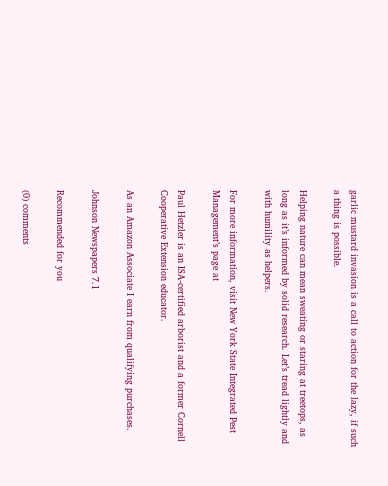garlic mustard invasion is a call to action for the lazy, if such a thing is possible.

Helping nature can mean sweating or staring at treetops, as long as it’s informed by solid research. Let’s tread lightly and with humility as helpers.

For more information, visit New York State Integrated Pest Management’s page at

Paul Hetzler is an ISA-certified arborist and a former Cornell Cooperative Extension educator.

As an Amazon Associate I earn from qualifying purchases.

Johnson Newspapers 7.1

Recommended for you

(0) comments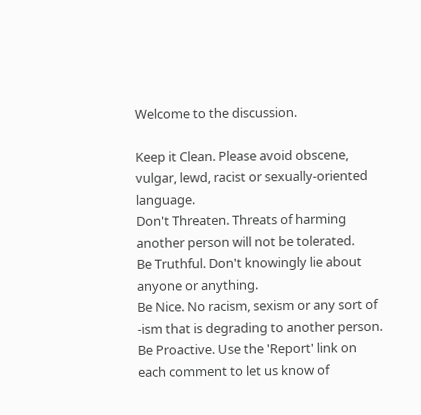Welcome to the discussion.

Keep it Clean. Please avoid obscene, vulgar, lewd, racist or sexually-oriented language.
Don't Threaten. Threats of harming another person will not be tolerated.
Be Truthful. Don't knowingly lie about anyone or anything.
Be Nice. No racism, sexism or any sort of -ism that is degrading to another person.
Be Proactive. Use the 'Report' link on each comment to let us know of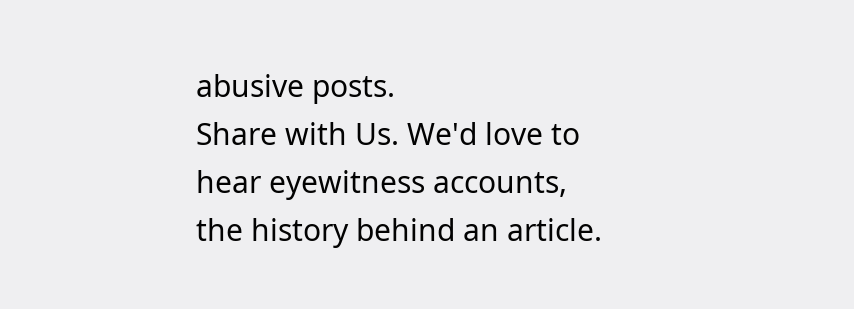abusive posts.
Share with Us. We'd love to hear eyewitness accounts, the history behind an article.